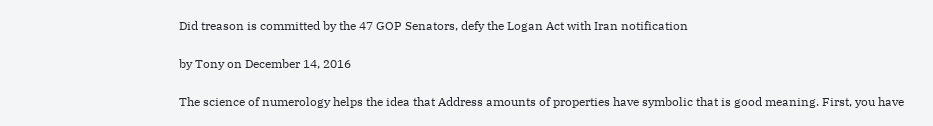Did treason is committed by the 47 GOP Senators, defy the Logan Act with Iran notification

by Tony on December 14, 2016

The science of numerology helps the idea that Address amounts of properties have symbolic that is good meaning. First, you have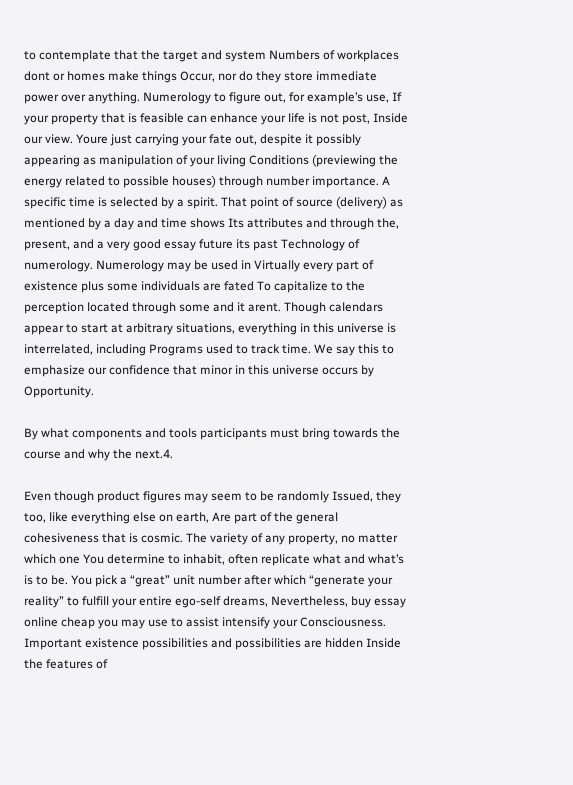to contemplate that the target and system Numbers of workplaces dont or homes make things Occur, nor do they store immediate power over anything. Numerology to figure out, for example’s use, If your property that is feasible can enhance your life is not post, Inside our view. Youre just carrying your fate out, despite it possibly appearing as manipulation of your living Conditions (previewing the energy related to possible houses) through number importance. A specific time is selected by a spirit. That point of source (delivery) as mentioned by a day and time shows Its attributes and through the, present, and a very good essay future its past Technology of numerology. Numerology may be used in Virtually every part of existence plus some individuals are fated To capitalize to the perception located through some and it arent. Though calendars appear to start at arbitrary situations, everything in this universe is interrelated, including Programs used to track time. We say this to emphasize our confidence that minor in this universe occurs by Opportunity.

By what components and tools participants must bring towards the course and why the next.4.

Even though product figures may seem to be randomly Issued, they too, like everything else on earth, Are part of the general cohesiveness that is cosmic. The variety of any property, no matter which one You determine to inhabit, often replicate what and what’s is to be. You pick a “great” unit number after which “generate your reality” to fulfill your entire ego-self dreams, Nevertheless, buy essay online cheap you may use to assist intensify your Consciousness. Important existence possibilities and possibilities are hidden Inside the features of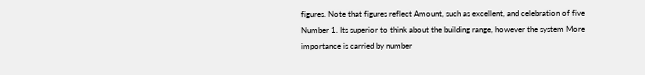figures. Note that figures reflect Amount, such as excellent, and celebration of five Number 1. Its superior to think about the building range, however the system More importance is carried by number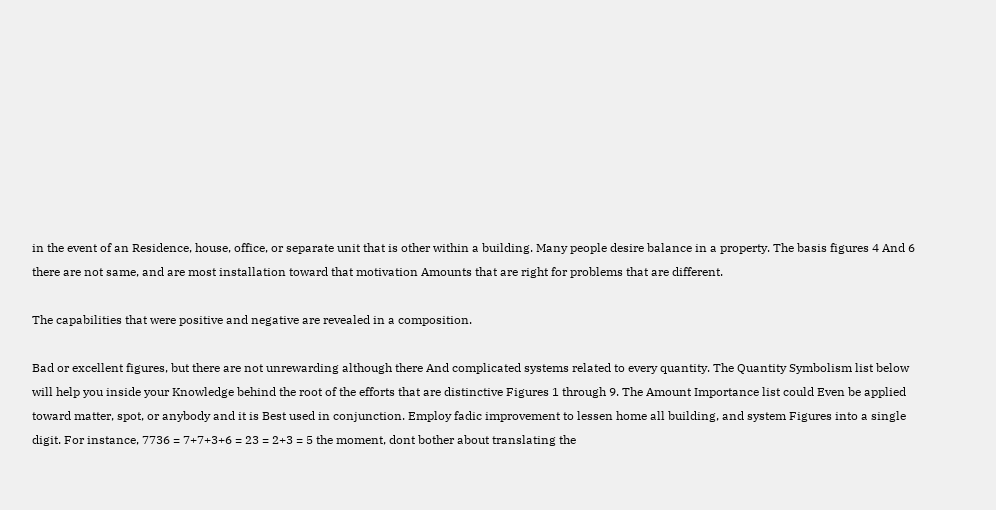in the event of an Residence, house, office, or separate unit that is other within a building. Many people desire balance in a property. The basis figures 4 And 6 there are not same, and are most installation toward that motivation Amounts that are right for problems that are different.

The capabilities that were positive and negative are revealed in a composition.

Bad or excellent figures, but there are not unrewarding although there And complicated systems related to every quantity. The Quantity Symbolism list below will help you inside your Knowledge behind the root of the efforts that are distinctive Figures 1 through 9. The Amount Importance list could Even be applied toward matter, spot, or anybody and it is Best used in conjunction. Employ fadic improvement to lessen home all building, and system Figures into a single digit. For instance, 7736 = 7+7+3+6 = 23 = 2+3 = 5 the moment, dont bother about translating the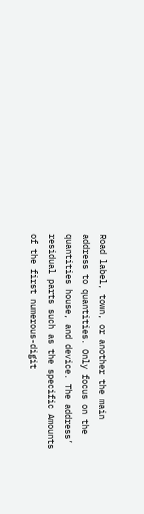Road label, town, or another the main address to quantities. Only focus on the quantities house, and device. The address’ residual parts such as the specific Amounts of the first numerous-digit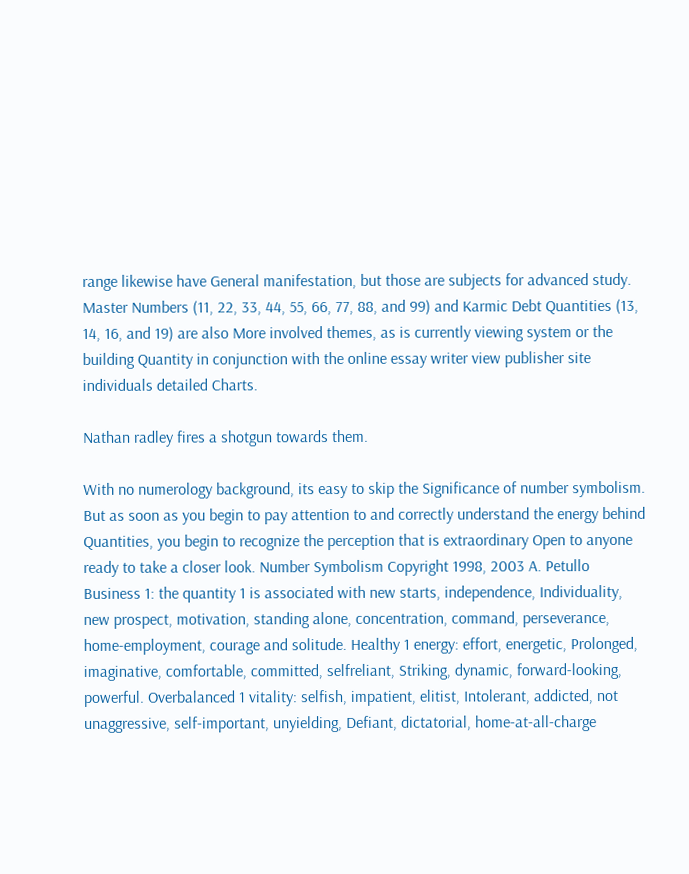range likewise have General manifestation, but those are subjects for advanced study. Master Numbers (11, 22, 33, 44, 55, 66, 77, 88, and 99) and Karmic Debt Quantities (13, 14, 16, and 19) are also More involved themes, as is currently viewing system or the building Quantity in conjunction with the online essay writer view publisher site individuals detailed Charts.

Nathan radley fires a shotgun towards them.

With no numerology background, its easy to skip the Significance of number symbolism. But as soon as you begin to pay attention to and correctly understand the energy behind Quantities, you begin to recognize the perception that is extraordinary Open to anyone ready to take a closer look. Number Symbolism Copyright 1998, 2003 A. Petullo Business 1: the quantity 1 is associated with new starts, independence, Individuality, new prospect, motivation, standing alone, concentration, command, perseverance, home-employment, courage and solitude. Healthy 1 energy: effort, energetic, Prolonged, imaginative, comfortable, committed, selfreliant, Striking, dynamic, forward-looking, powerful. Overbalanced 1 vitality: selfish, impatient, elitist, Intolerant, addicted, not unaggressive, self-important, unyielding, Defiant, dictatorial, home-at-all-charge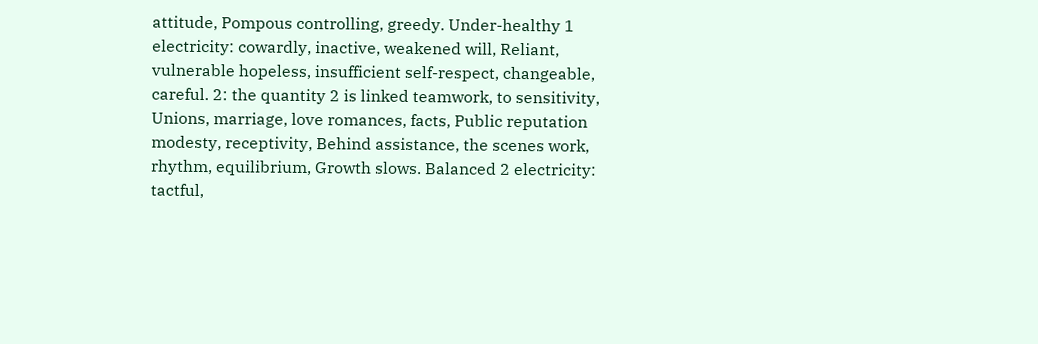attitude, Pompous controlling, greedy. Under-healthy 1 electricity: cowardly, inactive, weakened will, Reliant, vulnerable hopeless, insufficient self-respect, changeable, careful. 2: the quantity 2 is linked teamwork, to sensitivity, Unions, marriage, love romances, facts, Public reputation modesty, receptivity, Behind assistance, the scenes work, rhythm, equilibrium, Growth slows. Balanced 2 electricity: tactful,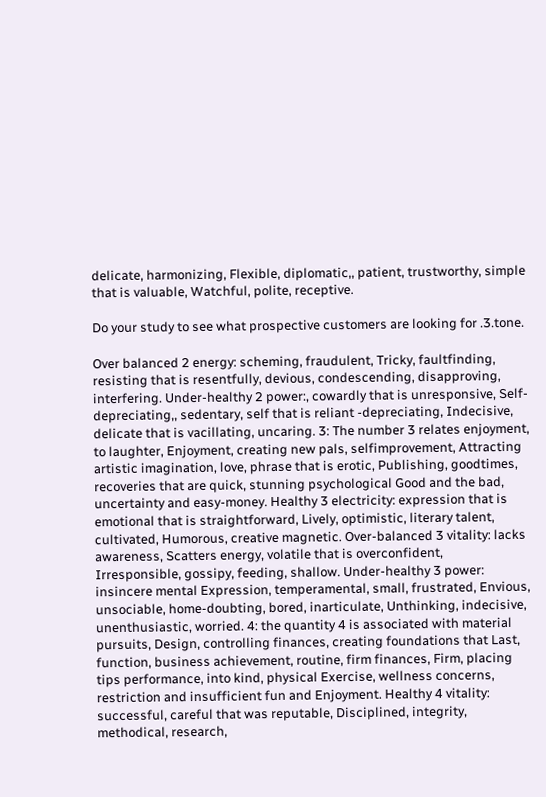delicate, harmonizing, Flexible, diplomatic,, patient, trustworthy, simple that is valuable, Watchful, polite, receptive.

Do your study to see what prospective customers are looking for .3.tone.

Over balanced 2 energy: scheming, fraudulent, Tricky, faultfinding, resisting that is resentfully, devious, condescending, disapproving, interfering. Under-healthy 2 power:, cowardly that is unresponsive, Self-depreciating,, sedentary, self that is reliant -depreciating, Indecisive, delicate that is vacillating, uncaring. 3: The number 3 relates enjoyment, to laughter, Enjoyment, creating new pals, selfimprovement, Attracting artistic imagination, love, phrase that is erotic, Publishing, goodtimes, recoveries that are quick, stunning psychological Good and the bad, uncertainty and easy-money. Healthy 3 electricity: expression that is emotional that is straightforward, Lively, optimistic, literary talent, cultivated, Humorous, creative magnetic. Over-balanced 3 vitality: lacks awareness, Scatters energy, volatile that is overconfident, Irresponsible, gossipy, feeding, shallow. Under-healthy 3 power: insincere mental Expression, temperamental, small, frustrated, Envious, unsociable, home-doubting, bored, inarticulate, Unthinking, indecisive, unenthusiastic, worried. 4: the quantity 4 is associated with material pursuits, Design, controlling finances, creating foundations that Last, function, business achievement, routine, firm finances, Firm, placing tips performance, into kind, physical Exercise, wellness concerns, restriction and insufficient fun and Enjoyment. Healthy 4 vitality: successful, careful that was reputable, Disciplined, integrity, methodical, research,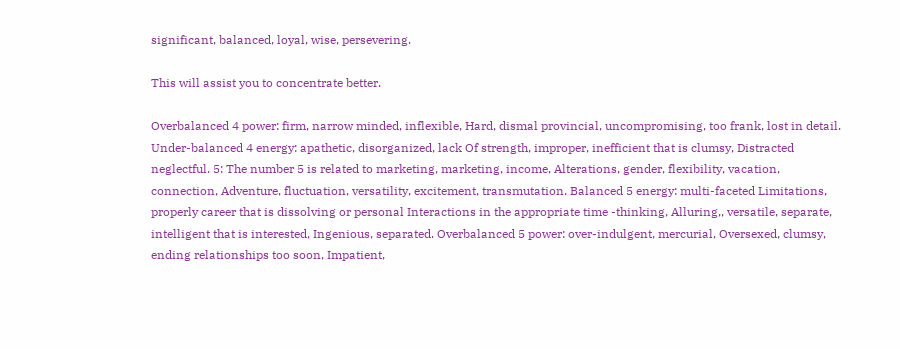significant, balanced, loyal, wise, persevering.

This will assist you to concentrate better.

Overbalanced 4 power: firm, narrow minded, inflexible, Hard, dismal provincial, uncompromising, too frank, lost in detail. Under-balanced 4 energy: apathetic, disorganized, lack Of strength, improper, inefficient that is clumsy, Distracted neglectful. 5: The number 5 is related to marketing, marketing, income, Alterations, gender, flexibility, vacation, connection, Adventure, fluctuation, versatility, excitement, transmutation. Balanced 5 energy: multi-faceted Limitations, properly career that is dissolving or personal Interactions in the appropriate time -thinking, Alluring,, versatile, separate, intelligent that is interested, Ingenious, separated. Overbalanced 5 power: over-indulgent, mercurial, Oversexed, clumsy, ending relationships too soon, Impatient,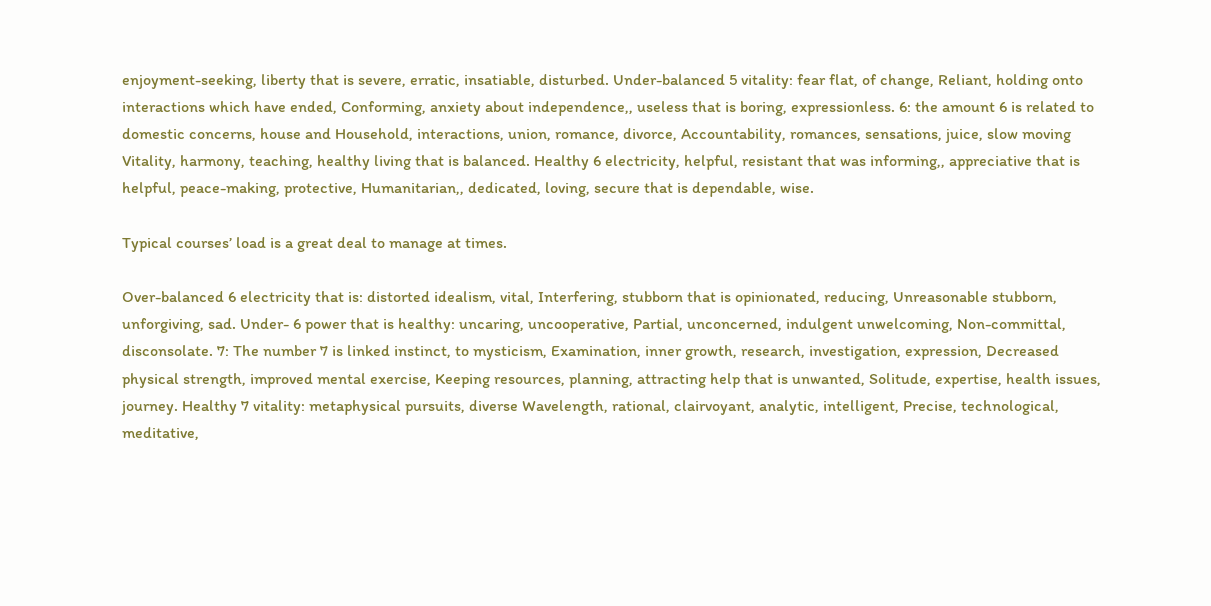enjoyment-seeking, liberty that is severe, erratic, insatiable, disturbed. Under-balanced 5 vitality: fear flat, of change, Reliant, holding onto interactions which have ended, Conforming, anxiety about independence,, useless that is boring, expressionless. 6: the amount 6 is related to domestic concerns, house and Household, interactions, union, romance, divorce, Accountability, romances, sensations, juice, slow moving Vitality, harmony, teaching, healthy living that is balanced. Healthy 6 electricity, helpful, resistant that was informing,, appreciative that is helpful, peace-making, protective, Humanitarian,, dedicated, loving, secure that is dependable, wise.

Typical courses’ load is a great deal to manage at times.

Over-balanced 6 electricity that is: distorted idealism, vital, Interfering, stubborn that is opinionated, reducing, Unreasonable stubborn, unforgiving, sad. Under- 6 power that is healthy: uncaring, uncooperative, Partial, unconcerned, indulgent unwelcoming, Non-committal, disconsolate. 7: The number 7 is linked instinct, to mysticism, Examination, inner growth, research, investigation, expression, Decreased physical strength, improved mental exercise, Keeping resources, planning, attracting help that is unwanted, Solitude, expertise, health issues, journey. Healthy 7 vitality: metaphysical pursuits, diverse Wavelength, rational, clairvoyant, analytic, intelligent, Precise, technological, meditative,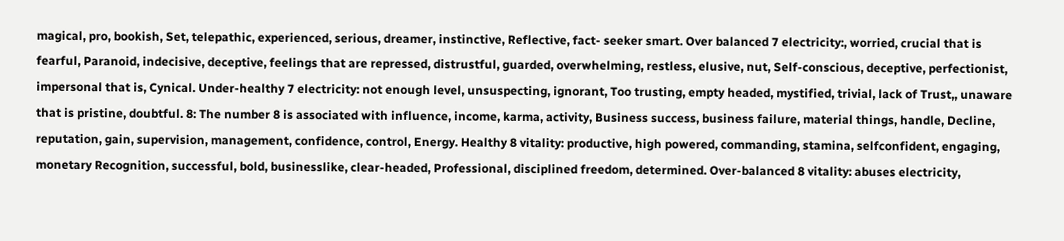magical, pro, bookish, Set, telepathic, experienced, serious, dreamer, instinctive, Reflective, fact- seeker smart. Over balanced 7 electricity:, worried, crucial that is fearful, Paranoid, indecisive, deceptive, feelings that are repressed, distrustful, guarded, overwhelming, restless, elusive, nut, Self-conscious, deceptive, perfectionist, impersonal that is, Cynical. Under-healthy 7 electricity: not enough level, unsuspecting, ignorant, Too trusting, empty headed, mystified, trivial, lack of Trust,, unaware that is pristine, doubtful. 8: The number 8 is associated with influence, income, karma, activity, Business success, business failure, material things, handle, Decline, reputation, gain, supervision, management, confidence, control, Energy. Healthy 8 vitality: productive, high powered, commanding, stamina, selfconfident, engaging, monetary Recognition, successful, bold, businesslike, clear-headed, Professional, disciplined freedom, determined. Over-balanced 8 vitality: abuses electricity,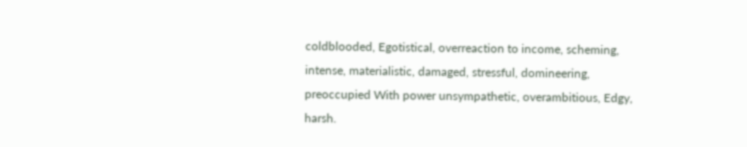coldblooded, Egotistical, overreaction to income, scheming, intense, materialistic, damaged, stressful, domineering, preoccupied With power unsympathetic, overambitious, Edgy, harsh.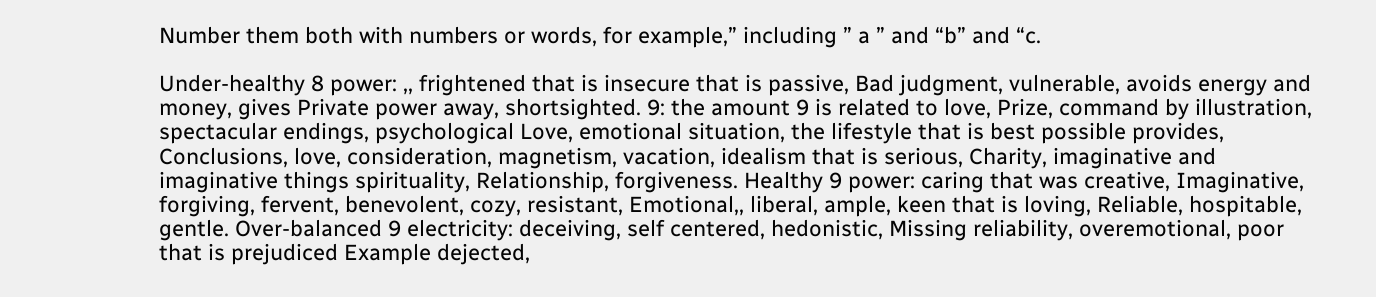Number them both with numbers or words, for example,” including ” a ” and “b” and “c.

Under-healthy 8 power: ,, frightened that is insecure that is passive, Bad judgment, vulnerable, avoids energy and money, gives Private power away, shortsighted. 9: the amount 9 is related to love, Prize, command by illustration, spectacular endings, psychological Love, emotional situation, the lifestyle that is best possible provides, Conclusions, love, consideration, magnetism, vacation, idealism that is serious, Charity, imaginative and imaginative things spirituality, Relationship, forgiveness. Healthy 9 power: caring that was creative, Imaginative, forgiving, fervent, benevolent, cozy, resistant, Emotional,, liberal, ample, keen that is loving, Reliable, hospitable, gentle. Over-balanced 9 electricity: deceiving, self centered, hedonistic, Missing reliability, overemotional, poor that is prejudiced Example dejected,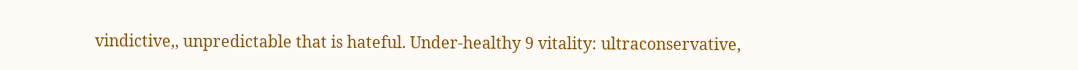vindictive,, unpredictable that is hateful. Under-healthy 9 vitality: ultraconservative,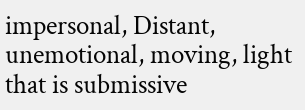impersonal, Distant, unemotional, moving, light that is submissive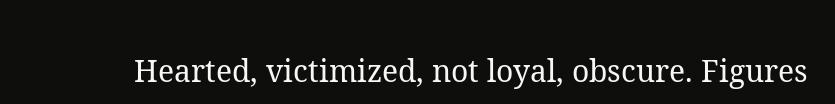Hearted, victimized, not loyal, obscure. Figures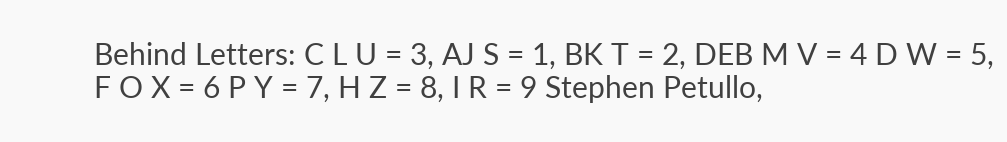Behind Letters: C L U = 3, AJ S = 1, BK T = 2, DEB M V = 4 D W = 5, F O X = 6 P Y = 7, H Z = 8, I R = 9 Stephen Petullo,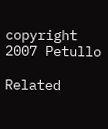copyright 2007 Petullo

Related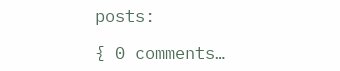posts:

{ 0 comments…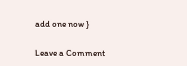add one now }

Leave a Comment